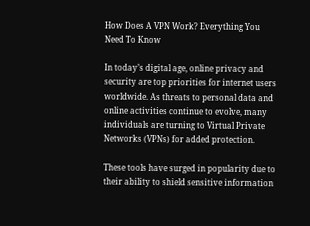How Does A VPN Work? Everything You Need To Know

In today’s digital age, online privacy and security are top priorities for internet users worldwide. As threats to personal data and online activities continue to evolve, many individuals are turning to Virtual Private Networks (VPNs) for added protection.

These tools have surged in popularity due to their ability to shield sensitive information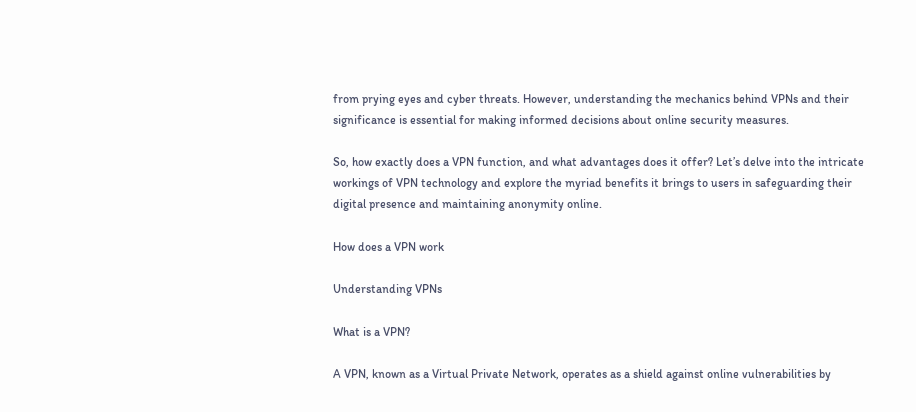from prying eyes and cyber threats. However, understanding the mechanics behind VPNs and their significance is essential for making informed decisions about online security measures.

So, how exactly does a VPN function, and what advantages does it offer? Let’s delve into the intricate workings of VPN technology and explore the myriad benefits it brings to users in safeguarding their digital presence and maintaining anonymity online.

How does a VPN work

Understanding VPNs

What is a VPN?

A VPN, known as a Virtual Private Network, operates as a shield against online vulnerabilities by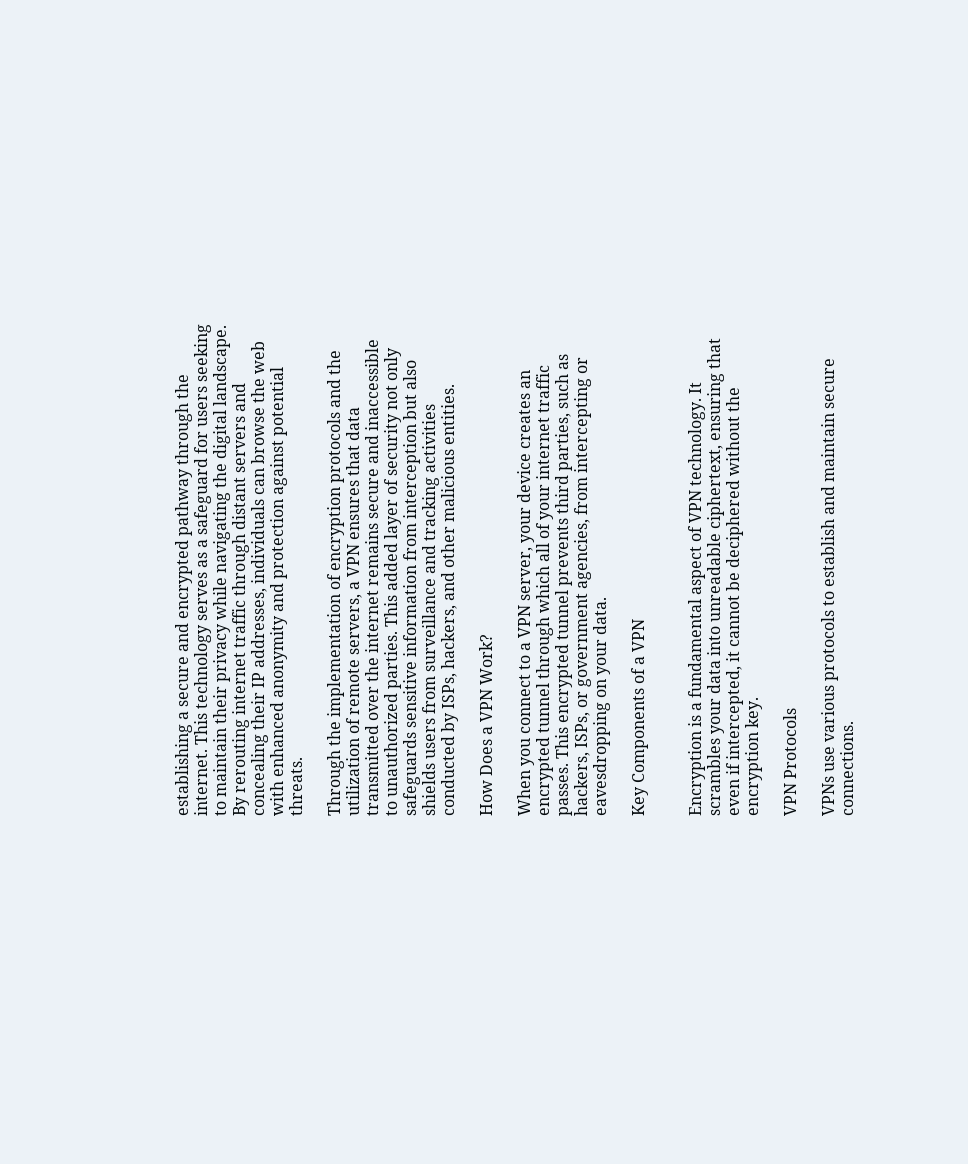establishing a secure and encrypted pathway through the internet. This technology serves as a safeguard for users seeking to maintain their privacy while navigating the digital landscape. By rerouting internet traffic through distant servers and concealing their IP addresses, individuals can browse the web with enhanced anonymity and protection against potential threats.

Through the implementation of encryption protocols and the utilization of remote servers, a VPN ensures that data transmitted over the internet remains secure and inaccessible to unauthorized parties. This added layer of security not only safeguards sensitive information from interception but also shields users from surveillance and tracking activities conducted by ISPs, hackers, and other malicious entities.

How Does a VPN Work?

When you connect to a VPN server, your device creates an encrypted tunnel through which all of your internet traffic passes. This encrypted tunnel prevents third parties, such as hackers, ISPs, or government agencies, from intercepting or eavesdropping on your data.

Key Components of a VPN


Encryption is a fundamental aspect of VPN technology. It scrambles your data into unreadable ciphertext, ensuring that even if intercepted, it cannot be deciphered without the encryption key.

VPN Protocols

VPNs use various protocols to establish and maintain secure connections.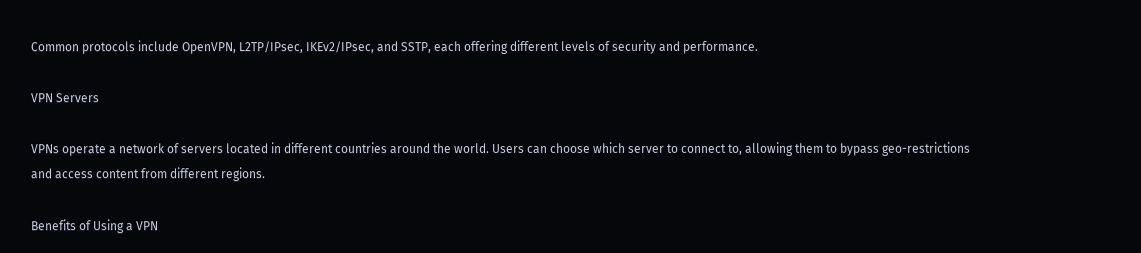Common protocols include OpenVPN, L2TP/IPsec, IKEv2/IPsec, and SSTP, each offering different levels of security and performance.

VPN Servers

VPNs operate a network of servers located in different countries around the world. Users can choose which server to connect to, allowing them to bypass geo-restrictions and access content from different regions.

Benefits of Using a VPN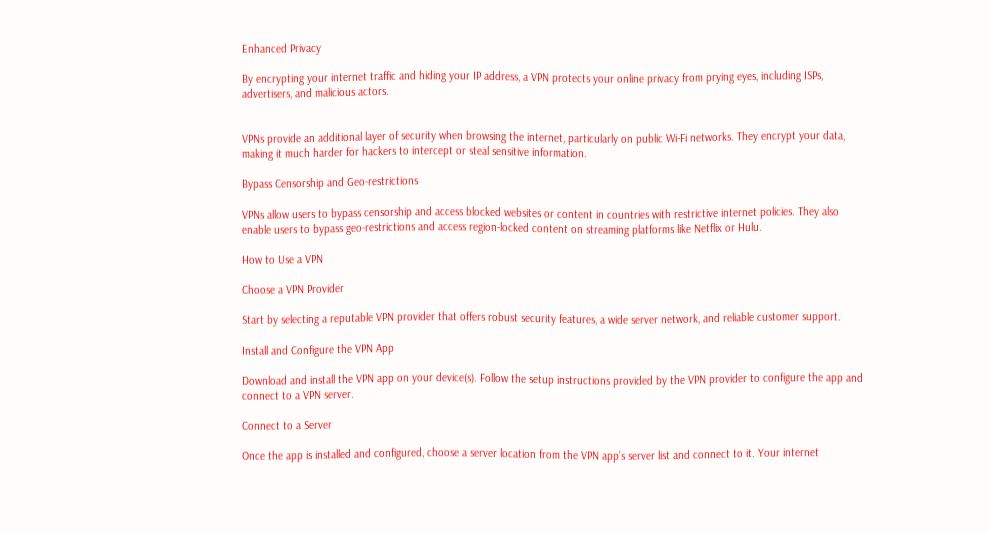Enhanced Privacy

By encrypting your internet traffic and hiding your IP address, a VPN protects your online privacy from prying eyes, including ISPs, advertisers, and malicious actors.


VPNs provide an additional layer of security when browsing the internet, particularly on public Wi-Fi networks. They encrypt your data, making it much harder for hackers to intercept or steal sensitive information.

Bypass Censorship and Geo-restrictions

VPNs allow users to bypass censorship and access blocked websites or content in countries with restrictive internet policies. They also enable users to bypass geo-restrictions and access region-locked content on streaming platforms like Netflix or Hulu.

How to Use a VPN

Choose a VPN Provider

Start by selecting a reputable VPN provider that offers robust security features, a wide server network, and reliable customer support.

Install and Configure the VPN App

Download and install the VPN app on your device(s). Follow the setup instructions provided by the VPN provider to configure the app and connect to a VPN server.

Connect to a Server

Once the app is installed and configured, choose a server location from the VPN app’s server list and connect to it. Your internet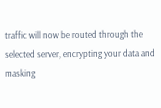traffic will now be routed through the selected server, encrypting your data and masking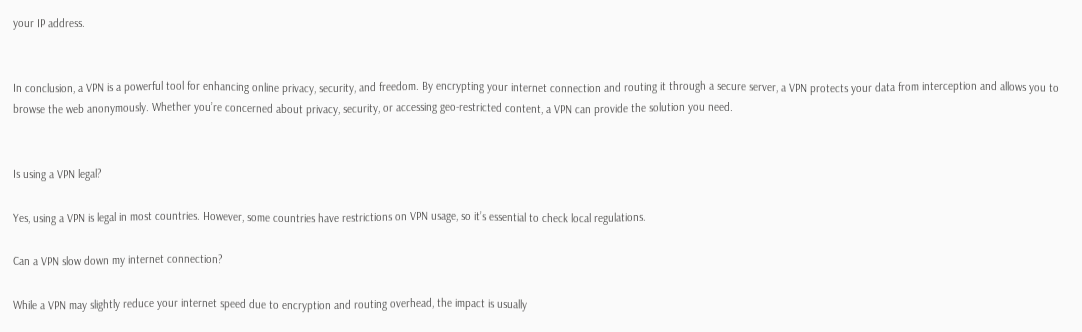your IP address.


In conclusion, a VPN is a powerful tool for enhancing online privacy, security, and freedom. By encrypting your internet connection and routing it through a secure server, a VPN protects your data from interception and allows you to browse the web anonymously. Whether you’re concerned about privacy, security, or accessing geo-restricted content, a VPN can provide the solution you need.


Is using a VPN legal?

Yes, using a VPN is legal in most countries. However, some countries have restrictions on VPN usage, so it’s essential to check local regulations.

Can a VPN slow down my internet connection?

While a VPN may slightly reduce your internet speed due to encryption and routing overhead, the impact is usually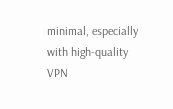minimal, especially with high-quality VPN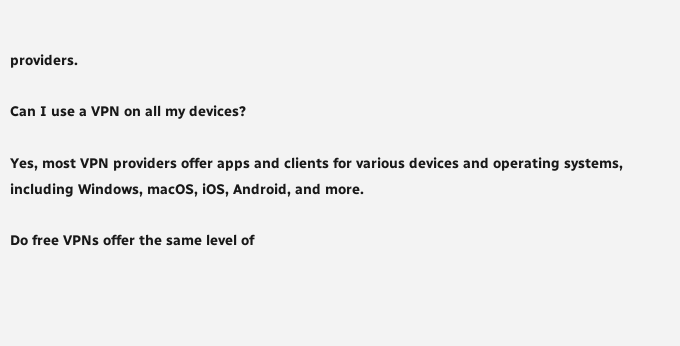providers.

Can I use a VPN on all my devices?

Yes, most VPN providers offer apps and clients for various devices and operating systems, including Windows, macOS, iOS, Android, and more.

Do free VPNs offer the same level of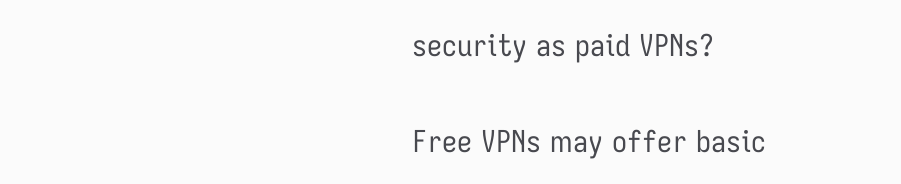security as paid VPNs?

Free VPNs may offer basic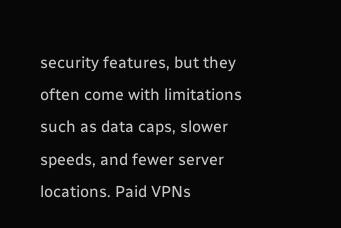security features, but they often come with limitations such as data caps, slower speeds, and fewer server locations. Paid VPNs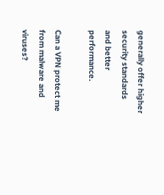generally offer higher security standards and better performance.

Can a VPN protect me from malware and viruses?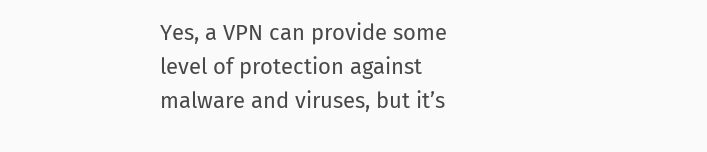Yes, a VPN can provide some level of protection against malware and viruses, but it’s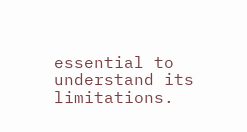essential to understand its limitations.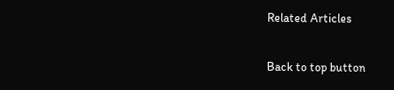Related Articles

Back to top button